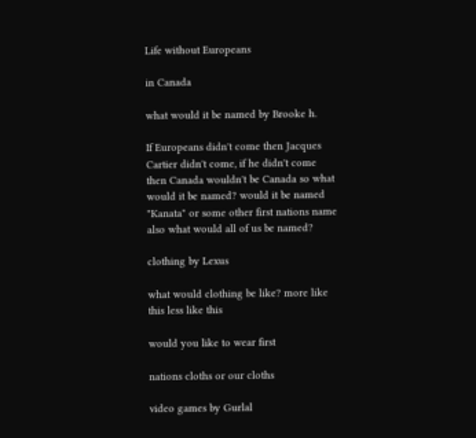Life without Europeans

in Canada

what would it be named by Brooke h.

If Europeans didn't come then Jacques Cartier didn't come, if he didn't come then Canada wouldn't be Canada so what would it be named? would it be named "Kanata" or some other first nations name also what would all of us be named?

clothing by Lexus

what would clothing be like? more like this less like this

would you like to wear first

nations cloths or our cloths

video games by Gurlal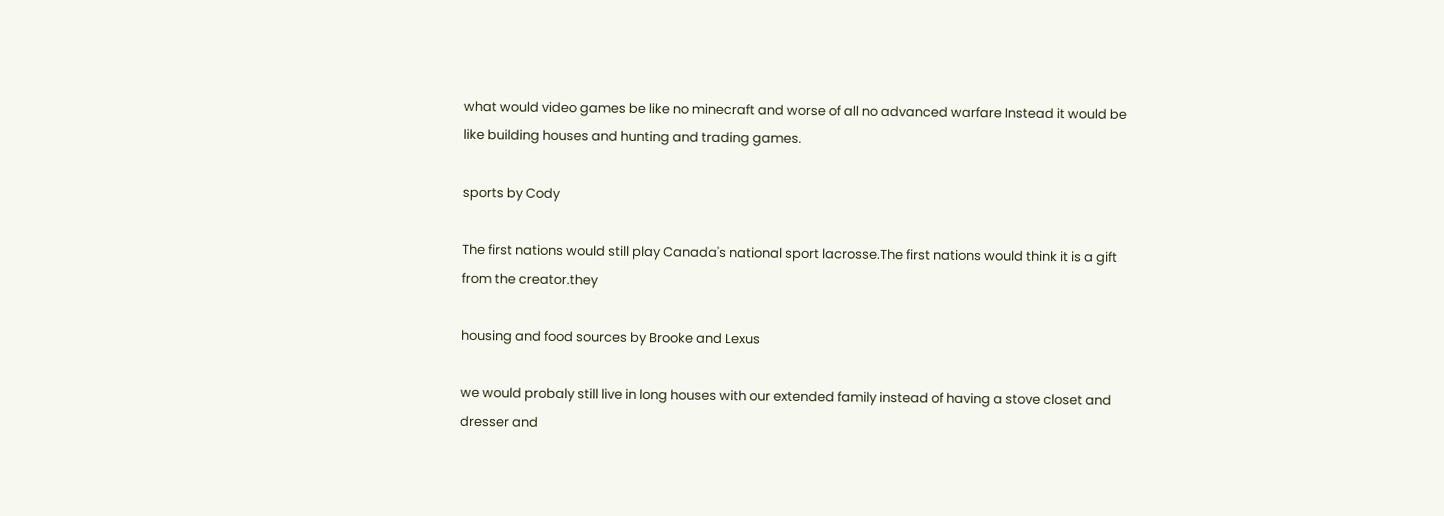what would video games be like no minecraft and worse of all no advanced warfare Instead it would be like building houses and hunting and trading games.

sports by Cody

The first nations would still play Canada's national sport lacrosse.The first nations would think it is a gift from the creator.they

housing and food sources by Brooke and Lexus

we would probaly still live in long houses with our extended family instead of having a stove closet and dresser and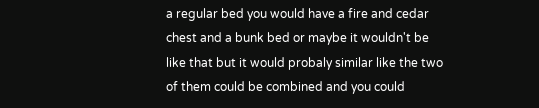a regular bed you would have a fire and cedar chest and a bunk bed or maybe it wouldn't be like that but it would probaly similar like the two of them could be combined and you could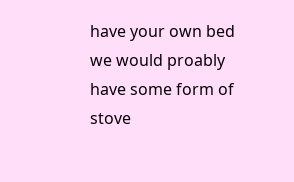have your own bed we would proably have some form of stove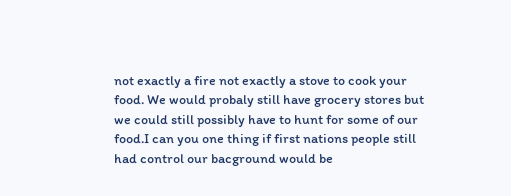not exactly a fire not exactly a stove to cook your food. We would probaly still have grocery stores but we could still possibly have to hunt for some of our food.I can you one thing if first nations people still had control our bacground would be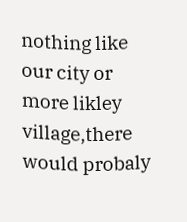nothing like our city or more likley village,there would probaly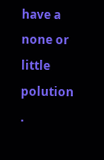have a none or little polution .